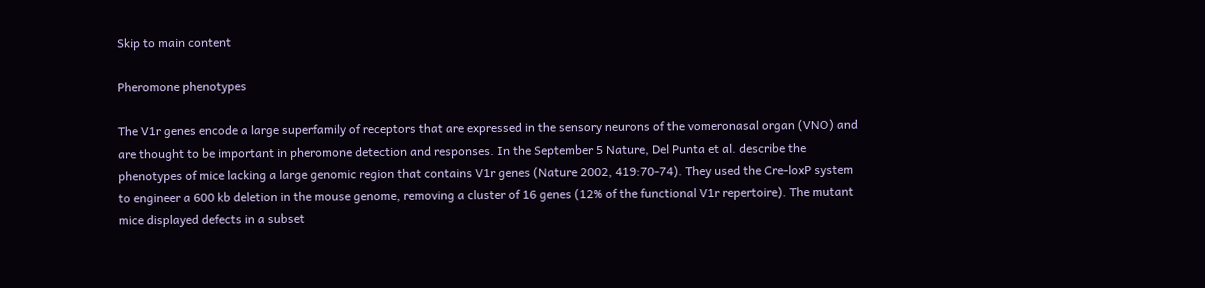Skip to main content

Pheromone phenotypes

The V1r genes encode a large superfamily of receptors that are expressed in the sensory neurons of the vomeronasal organ (VNO) and are thought to be important in pheromone detection and responses. In the September 5 Nature, Del Punta et al. describe the phenotypes of mice lacking a large genomic region that contains V1r genes (Nature 2002, 419:70-74). They used the Cre-loxP system to engineer a 600 kb deletion in the mouse genome, removing a cluster of 16 genes (12% of the functional V1r repertoire). The mutant mice displayed defects in a subset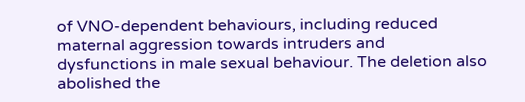of VNO-dependent behaviours, including reduced maternal aggression towards intruders and dysfunctions in male sexual behaviour. The deletion also abolished the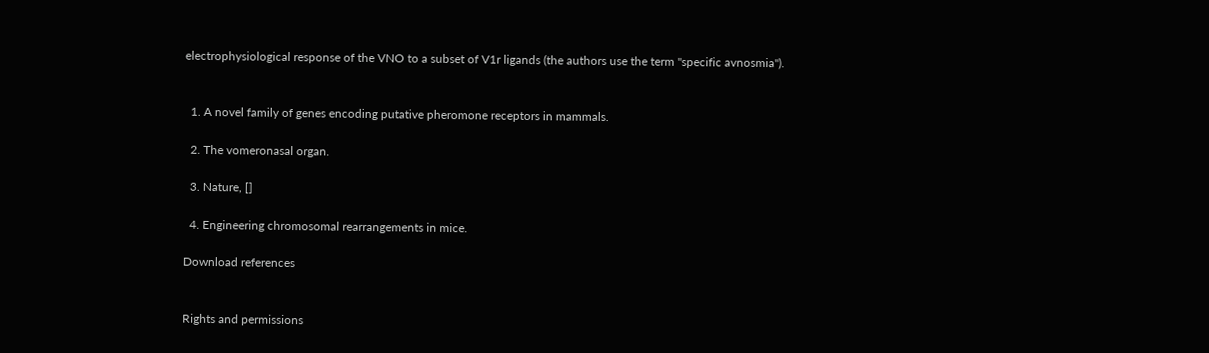electrophysiological response of the VNO to a subset of V1r ligands (the authors use the term "specific avnosmia").


  1. A novel family of genes encoding putative pheromone receptors in mammals.

  2. The vomeronasal organ.

  3. Nature, []

  4. Engineering chromosomal rearrangements in mice.

Download references


Rights and permissions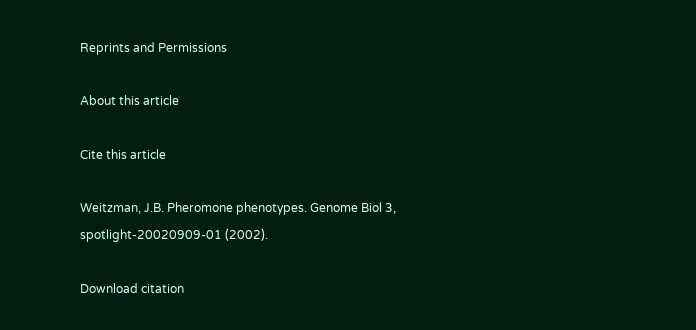Reprints and Permissions

About this article

Cite this article

Weitzman, J.B. Pheromone phenotypes. Genome Biol 3, spotlight-20020909-01 (2002).

Download citation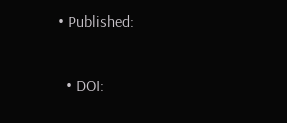• Published:

  • DOI: